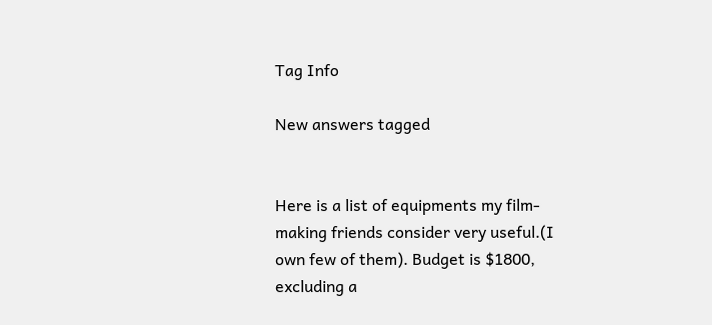Tag Info

New answers tagged


Here is a list of equipments my film-making friends consider very useful.(I own few of them). Budget is $1800, excluding a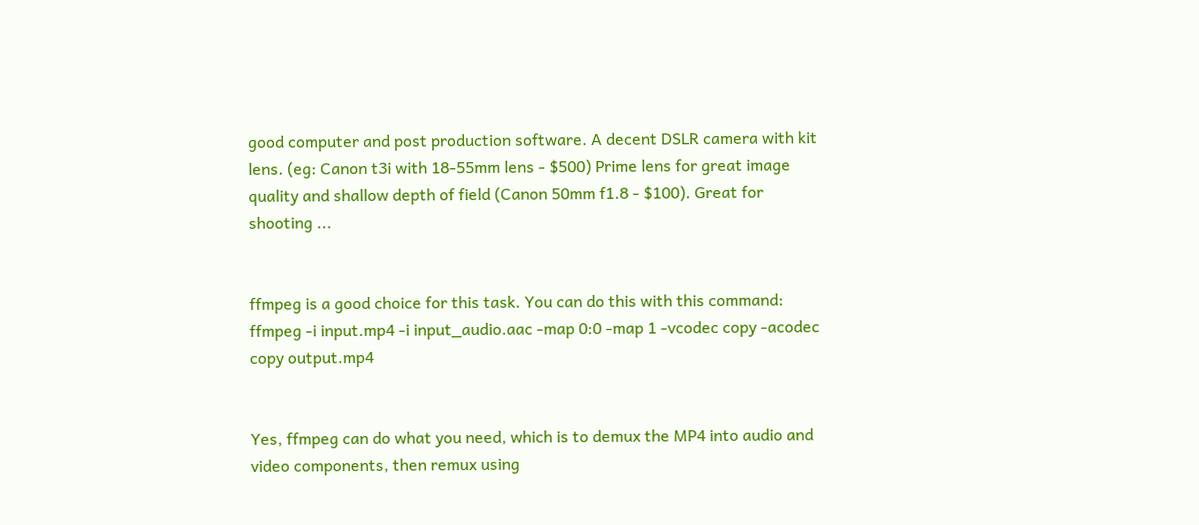good computer and post production software. A decent DSLR camera with kit lens. (eg: Canon t3i with 18-55mm lens - $500) Prime lens for great image quality and shallow depth of field (Canon 50mm f1.8 - $100). Great for shooting ...


ffmpeg is a good choice for this task. You can do this with this command: ffmpeg -i input.mp4 -i input_audio.aac -map 0:0 -map 1 -vcodec copy -acodec copy output.mp4


Yes, ffmpeg can do what you need, which is to demux the MP4 into audio and video components, then remux using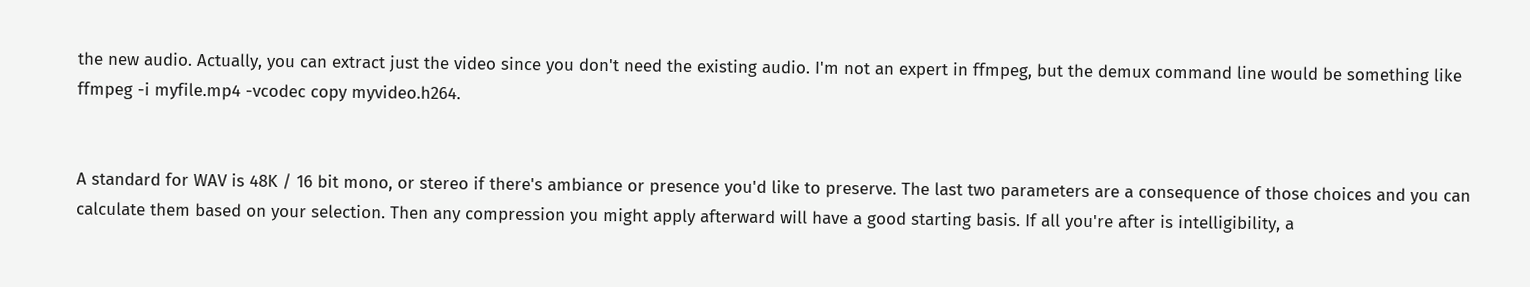the new audio. Actually, you can extract just the video since you don't need the existing audio. I'm not an expert in ffmpeg, but the demux command line would be something like ffmpeg -i myfile.mp4 -vcodec copy myvideo.h264.


A standard for WAV is 48K / 16 bit mono, or stereo if there's ambiance or presence you'd like to preserve. The last two parameters are a consequence of those choices and you can calculate them based on your selection. Then any compression you might apply afterward will have a good starting basis. If all you're after is intelligibility, a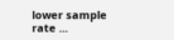lower sample rate ...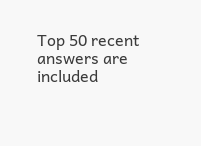Top 50 recent answers are included